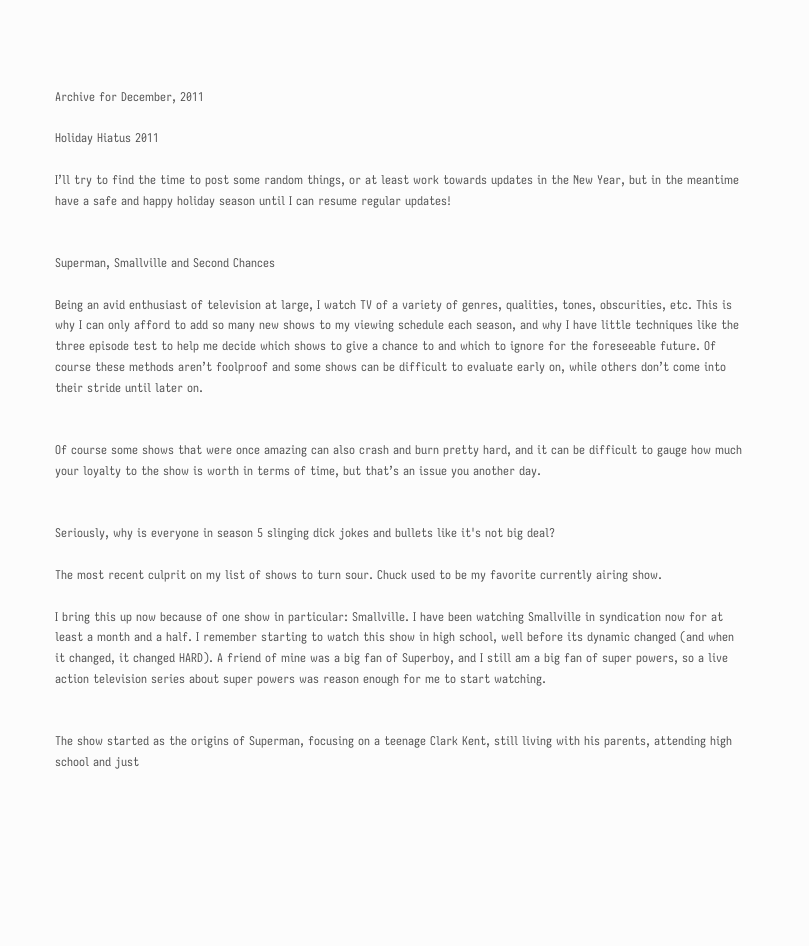Archive for December, 2011

Holiday Hiatus 2011

I’ll try to find the time to post some random things, or at least work towards updates in the New Year, but in the meantime have a safe and happy holiday season until I can resume regular updates!


Superman, Smallville and Second Chances

Being an avid enthusiast of television at large, I watch TV of a variety of genres, qualities, tones, obscurities, etc. This is why I can only afford to add so many new shows to my viewing schedule each season, and why I have little techniques like the three episode test to help me decide which shows to give a chance to and which to ignore for the foreseeable future. Of course these methods aren’t foolproof and some shows can be difficult to evaluate early on, while others don’t come into their stride until later on.


Of course some shows that were once amazing can also crash and burn pretty hard, and it can be difficult to gauge how much your loyalty to the show is worth in terms of time, but that’s an issue you another day.


Seriously, why is everyone in season 5 slinging dick jokes and bullets like it's not big deal?

The most recent culprit on my list of shows to turn sour. Chuck used to be my favorite currently airing show.

I bring this up now because of one show in particular: Smallville. I have been watching Smallville in syndication now for at least a month and a half. I remember starting to watch this show in high school, well before its dynamic changed (and when it changed, it changed HARD). A friend of mine was a big fan of Superboy, and I still am a big fan of super powers, so a live action television series about super powers was reason enough for me to start watching.


The show started as the origins of Superman, focusing on a teenage Clark Kent, still living with his parents, attending high school and just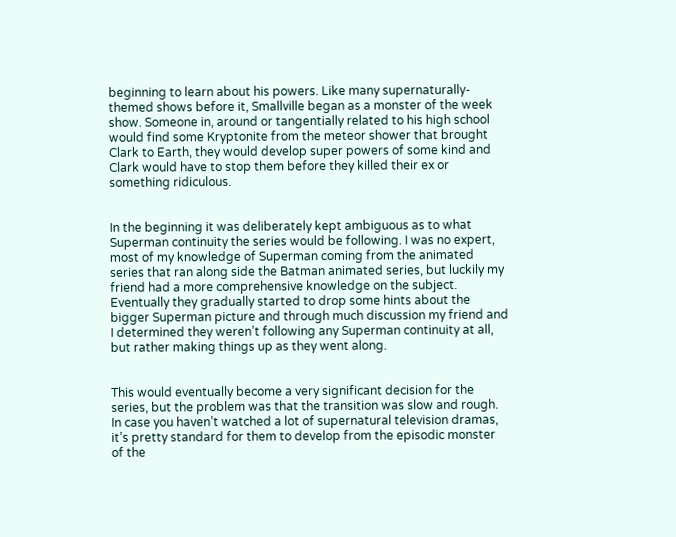beginning to learn about his powers. Like many supernaturally-themed shows before it, Smallville began as a monster of the week show. Someone in, around or tangentially related to his high school would find some Kryptonite from the meteor shower that brought Clark to Earth, they would develop super powers of some kind and Clark would have to stop them before they killed their ex or something ridiculous.


In the beginning it was deliberately kept ambiguous as to what Superman continuity the series would be following. I was no expert, most of my knowledge of Superman coming from the animated series that ran along side the Batman animated series, but luckily my friend had a more comprehensive knowledge on the subject. Eventually they gradually started to drop some hints about the bigger Superman picture and through much discussion my friend and I determined they weren’t following any Superman continuity at all, but rather making things up as they went along.


This would eventually become a very significant decision for the series, but the problem was that the transition was slow and rough. In case you haven’t watched a lot of supernatural television dramas, it’s pretty standard for them to develop from the episodic monster of the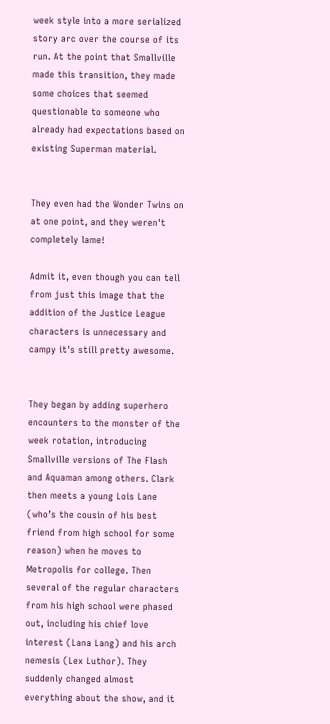week style into a more serialized story arc over the course of its run. At the point that Smallville made this transition, they made some choices that seemed questionable to someone who already had expectations based on existing Superman material.


They even had the Wonder Twins on at one point, and they weren't completely lame!

Admit it, even though you can tell from just this image that the addition of the Justice League characters is unnecessary and campy it's still pretty awesome.


They began by adding superhero encounters to the monster of the week rotation, introducing Smallville versions of The Flash and Aquaman among others. Clark then meets a young Lois Lane (who’s the cousin of his best friend from high school for some reason) when he moves to Metropolis for college. Then several of the regular characters from his high school were phased out, including his chief love interest (Lana Lang) and his arch nemesis (Lex Luthor). They suddenly changed almost everything about the show, and it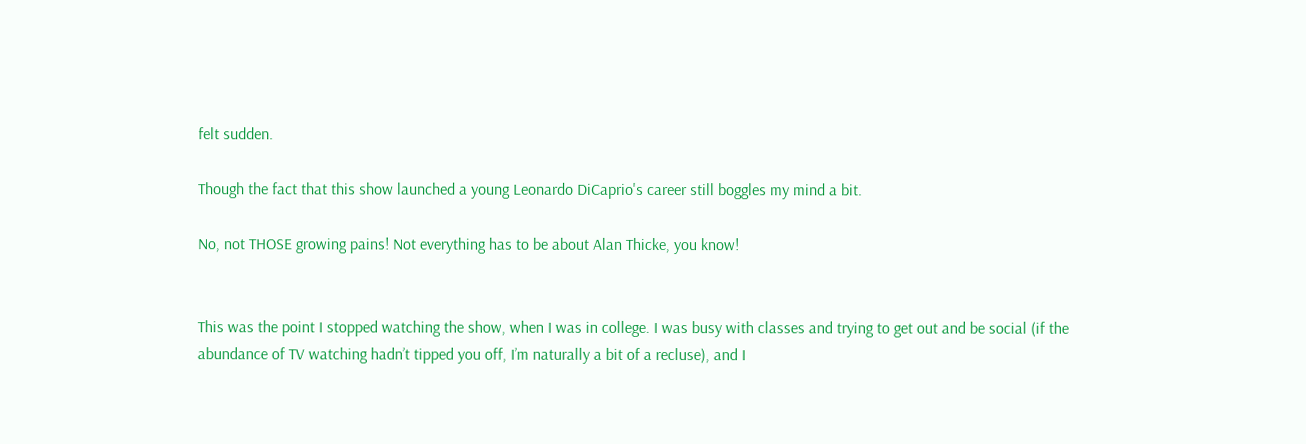felt sudden.

Though the fact that this show launched a young Leonardo DiCaprio's career still boggles my mind a bit.

No, not THOSE growing pains! Not everything has to be about Alan Thicke, you know!


This was the point I stopped watching the show, when I was in college. I was busy with classes and trying to get out and be social (if the abundance of TV watching hadn’t tipped you off, I’m naturally a bit of a recluse), and I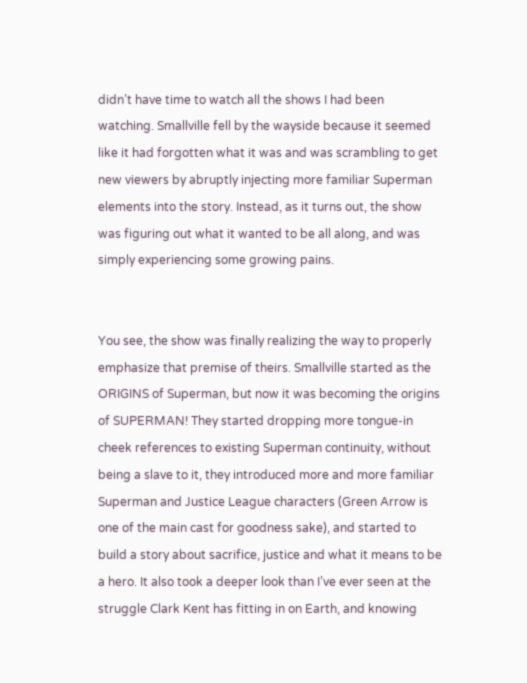didn’t have time to watch all the shows I had been watching. Smallville fell by the wayside because it seemed like it had forgotten what it was and was scrambling to get new viewers by abruptly injecting more familiar Superman elements into the story. Instead, as it turns out, the show was figuring out what it wanted to be all along, and was simply experiencing some growing pains.


You see, the show was finally realizing the way to properly emphasize that premise of theirs. Smallville started as the ORIGINS of Superman, but now it was becoming the origins of SUPERMAN! They started dropping more tongue-in cheek references to existing Superman continuity, without being a slave to it, they introduced more and more familiar Superman and Justice League characters (Green Arrow is one of the main cast for goodness sake), and started to build a story about sacrifice, justice and what it means to be a hero. It also took a deeper look than I’ve ever seen at the struggle Clark Kent has fitting in on Earth, and knowing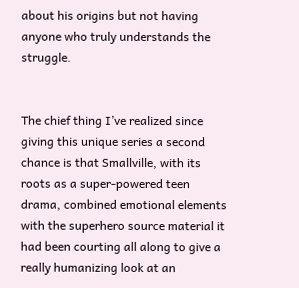about his origins but not having anyone who truly understands the struggle.


The chief thing I’ve realized since giving this unique series a second chance is that Smallville, with its roots as a super-powered teen drama, combined emotional elements with the superhero source material it had been courting all along to give a really humanizing look at an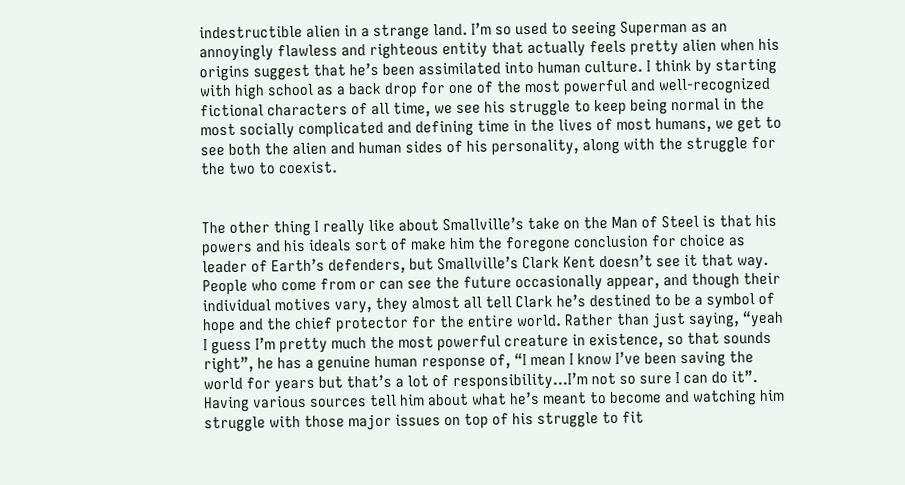indestructible alien in a strange land. I’m so used to seeing Superman as an annoyingly flawless and righteous entity that actually feels pretty alien when his origins suggest that he’s been assimilated into human culture. I think by starting with high school as a back drop for one of the most powerful and well-recognized fictional characters of all time, we see his struggle to keep being normal in the most socially complicated and defining time in the lives of most humans, we get to see both the alien and human sides of his personality, along with the struggle for the two to coexist.


The other thing I really like about Smallville’s take on the Man of Steel is that his powers and his ideals sort of make him the foregone conclusion for choice as leader of Earth’s defenders, but Smallville’s Clark Kent doesn’t see it that way. People who come from or can see the future occasionally appear, and though their individual motives vary, they almost all tell Clark he’s destined to be a symbol of hope and the chief protector for the entire world. Rather than just saying, “yeah I guess I’m pretty much the most powerful creature in existence, so that sounds right”, he has a genuine human response of, “I mean I know I’ve been saving the world for years but that’s a lot of responsibility…I’m not so sure I can do it”. Having various sources tell him about what he’s meant to become and watching him struggle with those major issues on top of his struggle to fit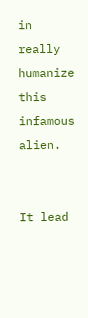in really humanize this infamous alien.


It lead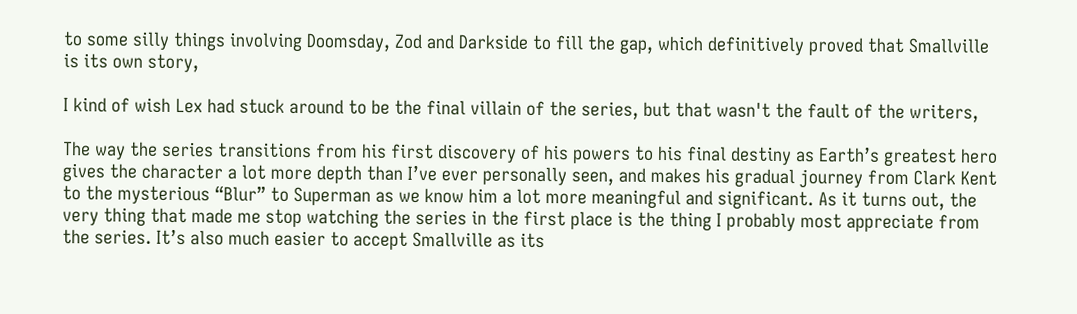to some silly things involving Doomsday, Zod and Darkside to fill the gap, which definitively proved that Smallville is its own story,

I kind of wish Lex had stuck around to be the final villain of the series, but that wasn't the fault of the writers,

The way the series transitions from his first discovery of his powers to his final destiny as Earth’s greatest hero gives the character a lot more depth than I’ve ever personally seen, and makes his gradual journey from Clark Kent to the mysterious “Blur” to Superman as we know him a lot more meaningful and significant. As it turns out, the very thing that made me stop watching the series in the first place is the thing I probably most appreciate from the series. It’s also much easier to accept Smallville as its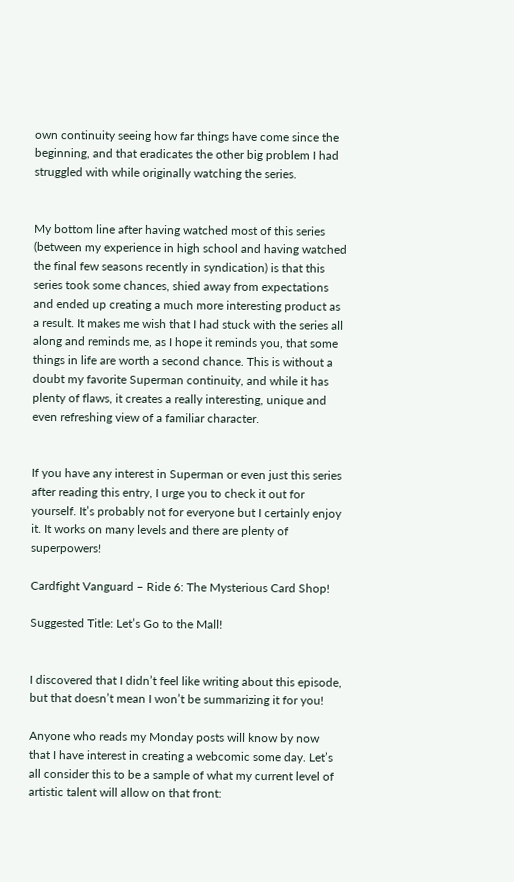own continuity seeing how far things have come since the beginning, and that eradicates the other big problem I had struggled with while originally watching the series.


My bottom line after having watched most of this series (between my experience in high school and having watched the final few seasons recently in syndication) is that this series took some chances, shied away from expectations and ended up creating a much more interesting product as a result. It makes me wish that I had stuck with the series all along and reminds me, as I hope it reminds you, that some things in life are worth a second chance. This is without a doubt my favorite Superman continuity, and while it has plenty of flaws, it creates a really interesting, unique and even refreshing view of a familiar character.


If you have any interest in Superman or even just this series after reading this entry, I urge you to check it out for yourself. It’s probably not for everyone but I certainly enjoy it. It works on many levels and there are plenty of superpowers!

Cardfight Vanguard – Ride 6: The Mysterious Card Shop!

Suggested Title: Let’s Go to the Mall!


I discovered that I didn’t feel like writing about this episode, but that doesn’t mean I won’t be summarizing it for you!

Anyone who reads my Monday posts will know by now that I have interest in creating a webcomic some day. Let’s all consider this to be a sample of what my current level of artistic talent will allow on that front: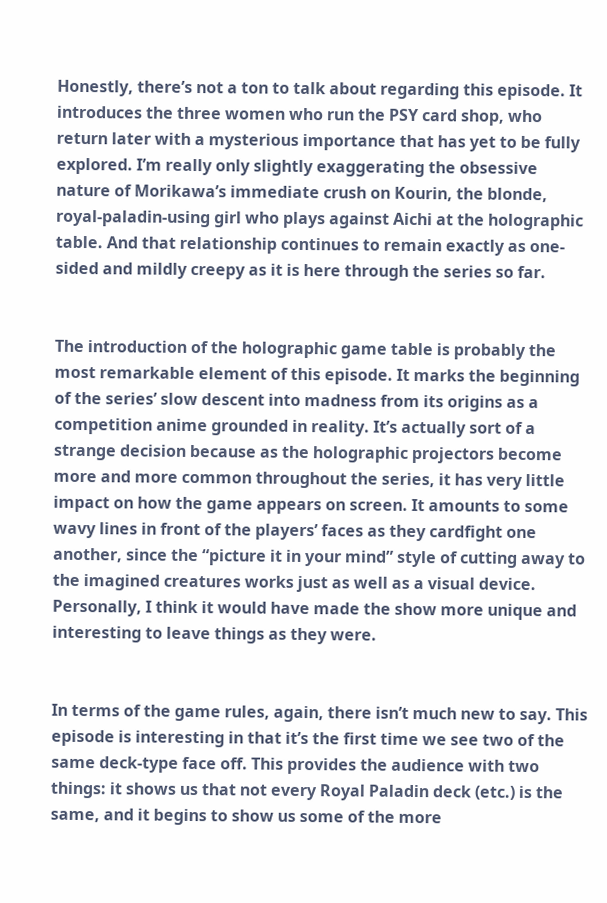Honestly, there’s not a ton to talk about regarding this episode. It introduces the three women who run the PSY card shop, who return later with a mysterious importance that has yet to be fully explored. I’m really only slightly exaggerating the obsessive nature of Morikawa’s immediate crush on Kourin, the blonde, royal-paladin-using girl who plays against Aichi at the holographic table. And that relationship continues to remain exactly as one-sided and mildly creepy as it is here through the series so far.


The introduction of the holographic game table is probably the most remarkable element of this episode. It marks the beginning of the series’ slow descent into madness from its origins as a competition anime grounded in reality. It’s actually sort of a strange decision because as the holographic projectors become more and more common throughout the series, it has very little impact on how the game appears on screen. It amounts to some wavy lines in front of the players’ faces as they cardfight one another, since the “picture it in your mind” style of cutting away to the imagined creatures works just as well as a visual device. Personally, I think it would have made the show more unique and interesting to leave things as they were.


In terms of the game rules, again, there isn’t much new to say. This episode is interesting in that it’s the first time we see two of the same deck-type face off. This provides the audience with two things: it shows us that not every Royal Paladin deck (etc.) is the same, and it begins to show us some of the more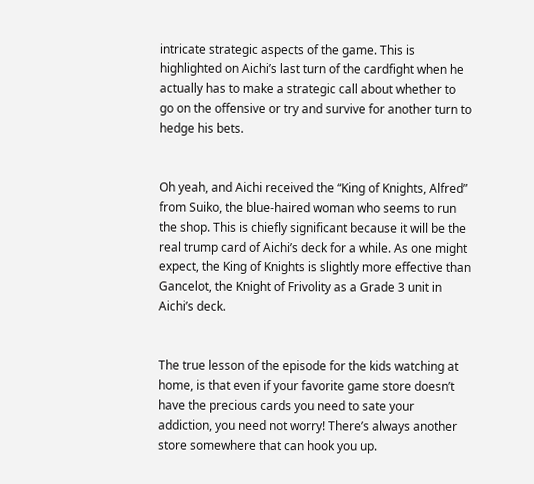intricate strategic aspects of the game. This is highlighted on Aichi’s last turn of the cardfight when he actually has to make a strategic call about whether to go on the offensive or try and survive for another turn to hedge his bets.


Oh yeah, and Aichi received the “King of Knights, Alfred” from Suiko, the blue-haired woman who seems to run the shop. This is chiefly significant because it will be the real trump card of Aichi’s deck for a while. As one might expect, the King of Knights is slightly more effective than Gancelot, the Knight of Frivolity as a Grade 3 unit in Aichi’s deck.


The true lesson of the episode for the kids watching at home, is that even if your favorite game store doesn’t have the precious cards you need to sate your addiction, you need not worry! There’s always another store somewhere that can hook you up.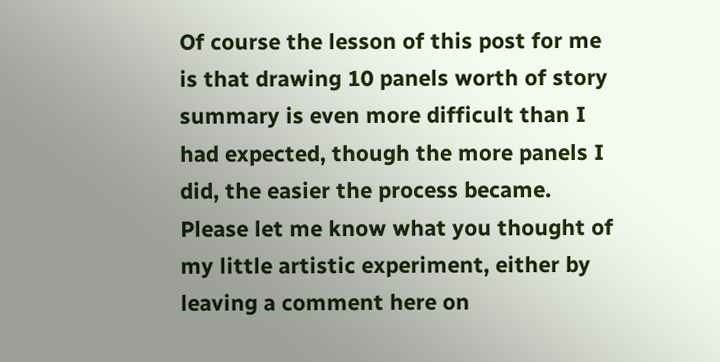Of course the lesson of this post for me is that drawing 10 panels worth of story summary is even more difficult than I had expected, though the more panels I did, the easier the process became. Please let me know what you thought of my little artistic experiment, either by leaving a comment here on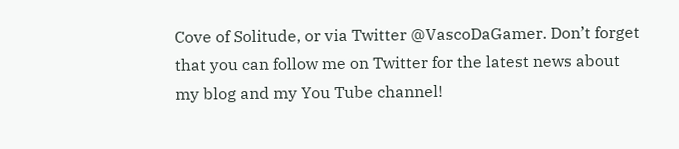Cove of Solitude, or via Twitter @VascoDaGamer. Don’t forget that you can follow me on Twitter for the latest news about my blog and my You Tube channel!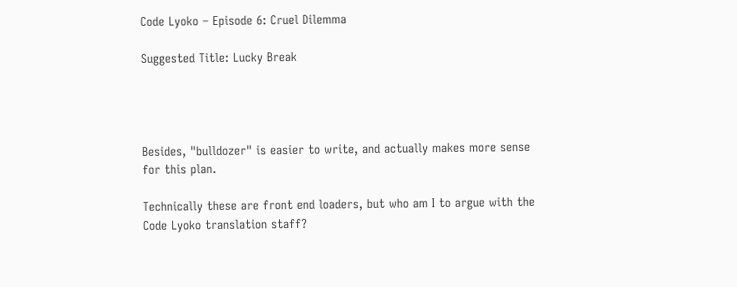Code Lyoko – Episode 6: Cruel Dilemma

Suggested Title: Lucky Break




Besides, "bulldozer" is easier to write, and actually makes more sense for this plan.

Technically these are front end loaders, but who am I to argue with the Code Lyoko translation staff?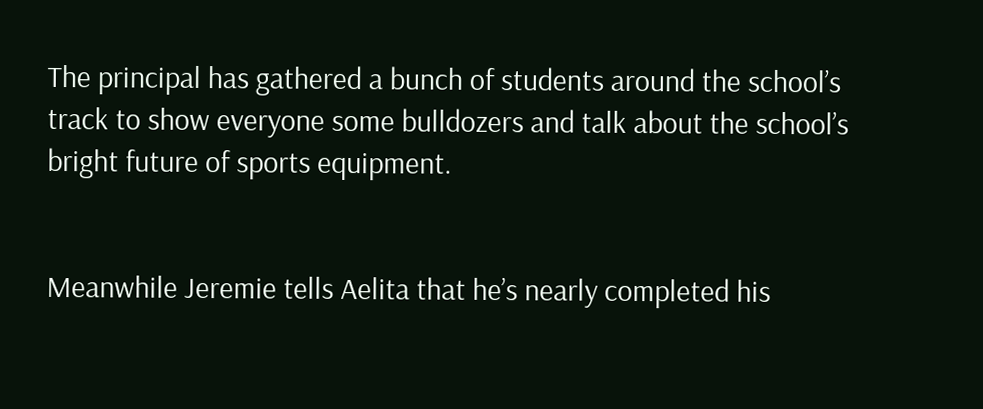The principal has gathered a bunch of students around the school’s track to show everyone some bulldozers and talk about the school’s bright future of sports equipment.


Meanwhile Jeremie tells Aelita that he’s nearly completed his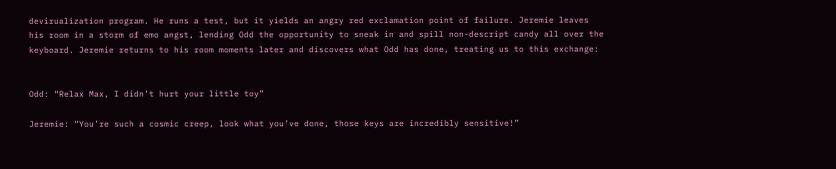devirualization program. He runs a test, but it yields an angry red exclamation point of failure. Jeremie leaves his room in a storm of emo angst, lending Odd the opportunity to sneak in and spill non-descript candy all over the keyboard. Jeremie returns to his room moments later and discovers what Odd has done, treating us to this exchange:


Odd: “Relax Max, I didn’t hurt your little toy”

Jeremie: “You’re such a cosmic creep, look what you’ve done, those keys are incredibly sensitive!”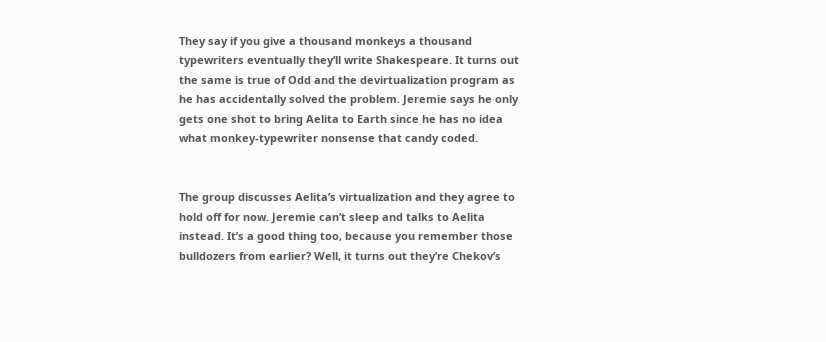They say if you give a thousand monkeys a thousand typewriters eventually they’ll write Shakespeare. It turns out the same is true of Odd and the devirtualization program as he has accidentally solved the problem. Jeremie says he only gets one shot to bring Aelita to Earth since he has no idea what monkey-typewriter nonsense that candy coded.


The group discusses Aelita’s virtualization and they agree to hold off for now. Jeremie can’t sleep and talks to Aelita instead. It’s a good thing too, because you remember those bulldozers from earlier? Well, it turns out they’re Chekov’s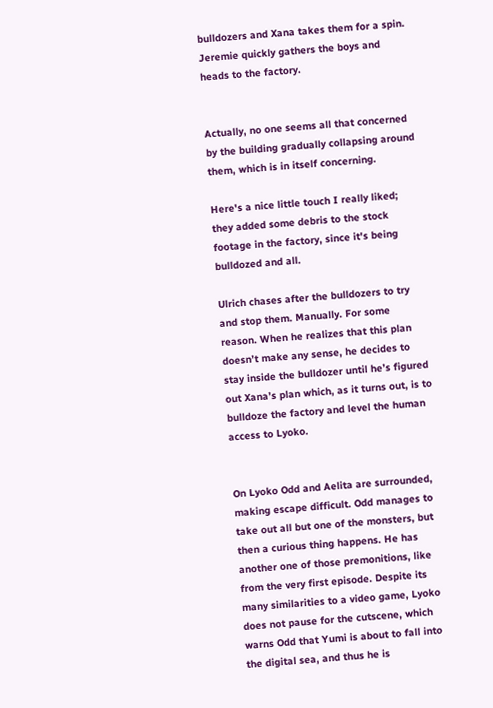bulldozers and Xana takes them for a spin. Jeremie quickly gathers the boys and heads to the factory.


Actually, no one seems all that concerned by the building gradually collapsing around them, which is in itself concerning.

Here's a nice little touch I really liked; they added some debris to the stock footage in the factory, since it's being bulldozed and all.

Ulrich chases after the bulldozers to try and stop them. Manually. For some reason. When he realizes that this plan doesn’t make any sense, he decides to stay inside the bulldozer until he’s figured out Xana’s plan which, as it turns out, is to bulldoze the factory and level the human access to Lyoko.


On Lyoko Odd and Aelita are surrounded, making escape difficult. Odd manages to take out all but one of the monsters, but then a curious thing happens. He has another one of those premonitions, like from the very first episode. Despite its many similarities to a video game, Lyoko does not pause for the cutscene, which warns Odd that Yumi is about to fall into the digital sea, and thus he is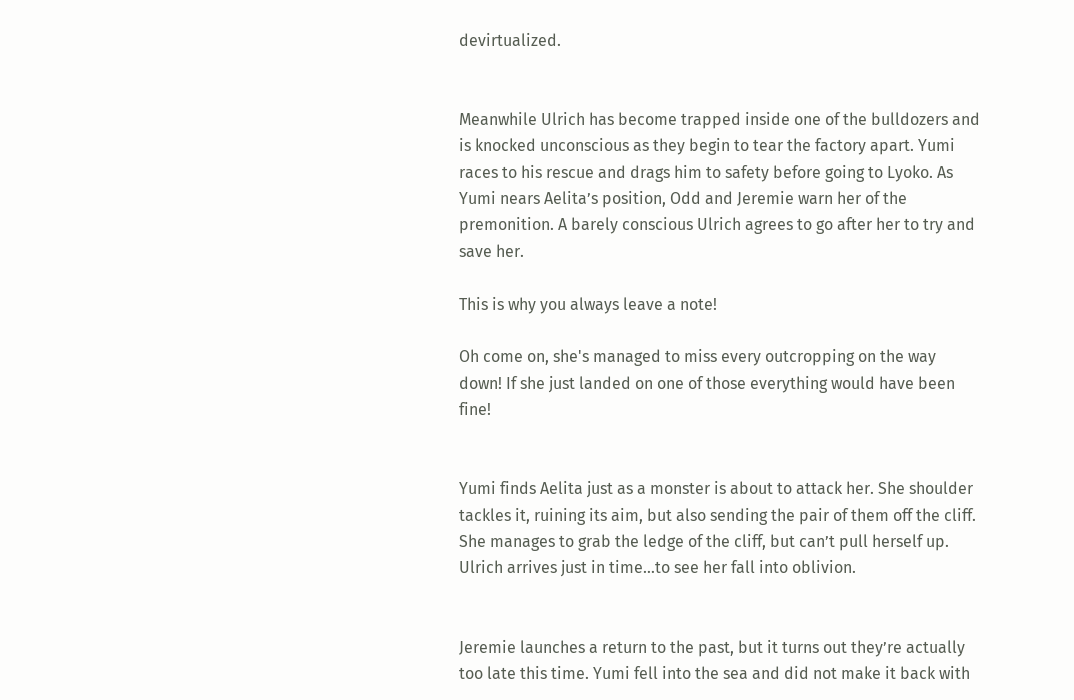devirtualized.


Meanwhile Ulrich has become trapped inside one of the bulldozers and is knocked unconscious as they begin to tear the factory apart. Yumi races to his rescue and drags him to safety before going to Lyoko. As Yumi nears Aelita’s position, Odd and Jeremie warn her of the premonition. A barely conscious Ulrich agrees to go after her to try and save her.

This is why you always leave a note!

Oh come on, she's managed to miss every outcropping on the way down! If she just landed on one of those everything would have been fine!


Yumi finds Aelita just as a monster is about to attack her. She shoulder tackles it, ruining its aim, but also sending the pair of them off the cliff. She manages to grab the ledge of the cliff, but can’t pull herself up. Ulrich arrives just in time…to see her fall into oblivion.


Jeremie launches a return to the past, but it turns out they’re actually too late this time. Yumi fell into the sea and did not make it back with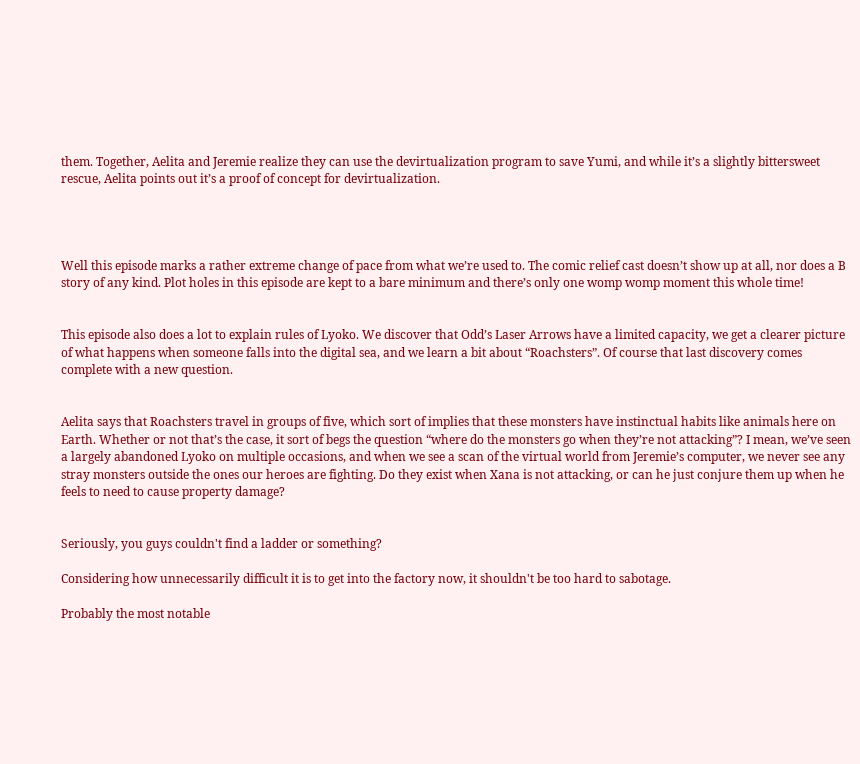them. Together, Aelita and Jeremie realize they can use the devirtualization program to save Yumi, and while it’s a slightly bittersweet rescue, Aelita points out it’s a proof of concept for devirtualization.




Well this episode marks a rather extreme change of pace from what we’re used to. The comic relief cast doesn’t show up at all, nor does a B story of any kind. Plot holes in this episode are kept to a bare minimum and there’s only one womp womp moment this whole time!


This episode also does a lot to explain rules of Lyoko. We discover that Odd’s Laser Arrows have a limited capacity, we get a clearer picture of what happens when someone falls into the digital sea, and we learn a bit about “Roachsters”. Of course that last discovery comes complete with a new question.


Aelita says that Roachsters travel in groups of five, which sort of implies that these monsters have instinctual habits like animals here on Earth. Whether or not that’s the case, it sort of begs the question “where do the monsters go when they’re not attacking”? I mean, we’ve seen a largely abandoned Lyoko on multiple occasions, and when we see a scan of the virtual world from Jeremie’s computer, we never see any stray monsters outside the ones our heroes are fighting. Do they exist when Xana is not attacking, or can he just conjure them up when he feels to need to cause property damage?


Seriously, you guys couldn't find a ladder or something?

Considering how unnecessarily difficult it is to get into the factory now, it shouldn't be too hard to sabotage.

Probably the most notable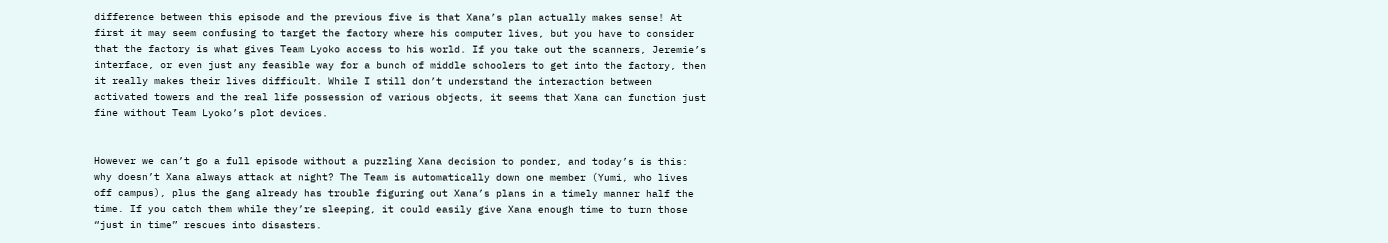difference between this episode and the previous five is that Xana’s plan actually makes sense! At first it may seem confusing to target the factory where his computer lives, but you have to consider that the factory is what gives Team Lyoko access to his world. If you take out the scanners, Jeremie’s interface, or even just any feasible way for a bunch of middle schoolers to get into the factory, then it really makes their lives difficult. While I still don’t understand the interaction between activated towers and the real life possession of various objects, it seems that Xana can function just fine without Team Lyoko’s plot devices.


However we can’t go a full episode without a puzzling Xana decision to ponder, and today’s is this: why doesn’t Xana always attack at night? The Team is automatically down one member (Yumi, who lives off campus), plus the gang already has trouble figuring out Xana’s plans in a timely manner half the time. If you catch them while they’re sleeping, it could easily give Xana enough time to turn those “just in time” rescues into disasters.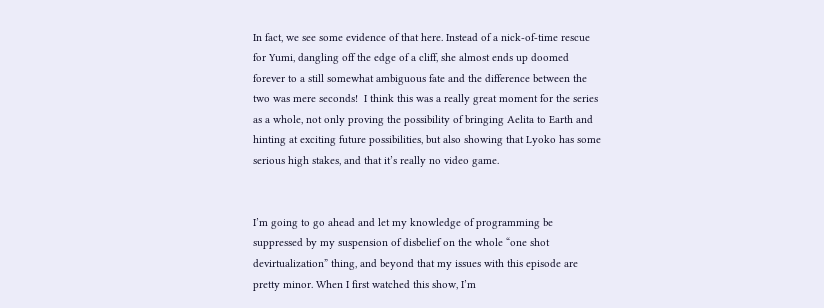In fact, we see some evidence of that here. Instead of a nick-of-time rescue for Yumi, dangling off the edge of a cliff, she almost ends up doomed forever to a still somewhat ambiguous fate and the difference between the two was mere seconds!  I think this was a really great moment for the series as a whole, not only proving the possibility of bringing Aelita to Earth and hinting at exciting future possibilities, but also showing that Lyoko has some serious high stakes, and that it’s really no video game.


I’m going to go ahead and let my knowledge of programming be suppressed by my suspension of disbelief on the whole “one shot devirtualization” thing, and beyond that my issues with this episode are pretty minor. When I first watched this show, I’m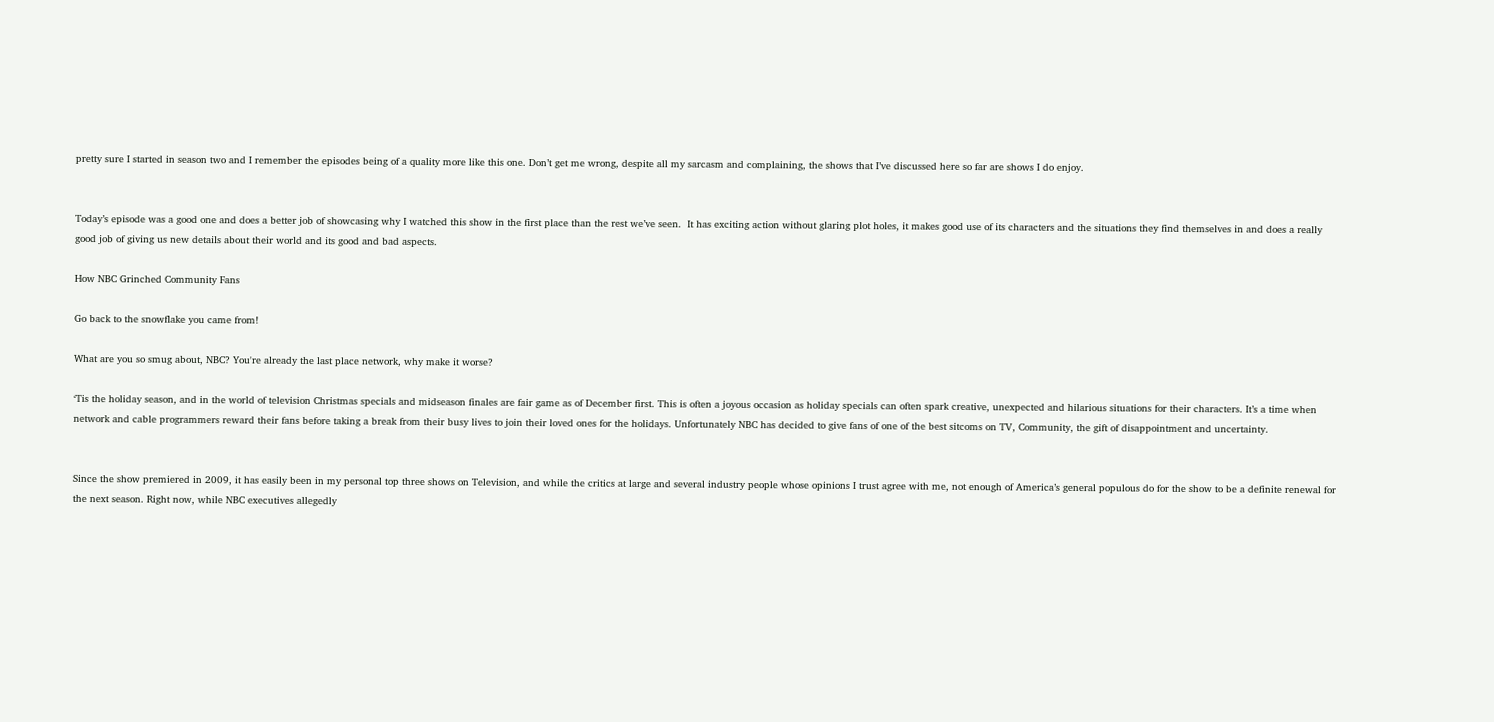pretty sure I started in season two and I remember the episodes being of a quality more like this one. Don’t get me wrong, despite all my sarcasm and complaining, the shows that I’ve discussed here so far are shows I do enjoy.


Today’s episode was a good one and does a better job of showcasing why I watched this show in the first place than the rest we’ve seen.  It has exciting action without glaring plot holes, it makes good use of its characters and the situations they find themselves in and does a really good job of giving us new details about their world and its good and bad aspects.

How NBC Grinched Community Fans

Go back to the snowflake you came from!

What are you so smug about, NBC? You're already the last place network, why make it worse?

‘Tis the holiday season, and in the world of television Christmas specials and midseason finales are fair game as of December first. This is often a joyous occasion as holiday specials can often spark creative, unexpected and hilarious situations for their characters. It’s a time when network and cable programmers reward their fans before taking a break from their busy lives to join their loved ones for the holidays. Unfortunately NBC has decided to give fans of one of the best sitcoms on TV, Community, the gift of disappointment and uncertainty.


Since the show premiered in 2009, it has easily been in my personal top three shows on Television, and while the critics at large and several industry people whose opinions I trust agree with me, not enough of America’s general populous do for the show to be a definite renewal for the next season. Right now, while NBC executives allegedly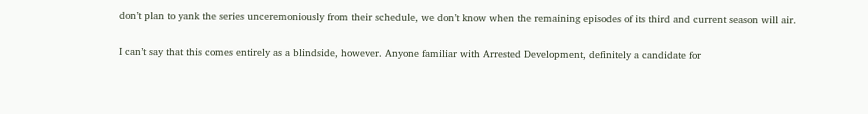don’t plan to yank the series unceremoniously from their schedule, we don’t know when the remaining episodes of its third and current season will air.


I can’t say that this comes entirely as a blindside, however. Anyone familiar with Arrested Development, definitely a candidate for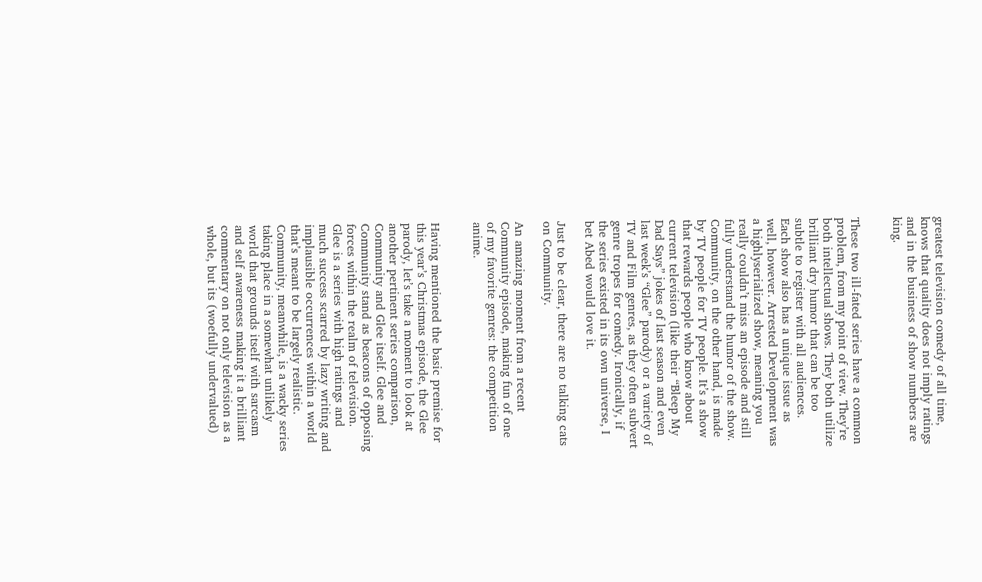greatest television comedy of all time, knows that quality does not imply ratings and in the business of show numbers are king.


These two ill-fated series have a common problem, from my point of view. They’re both intellectual shows. They both utilize brilliant dry humor that can be too subtle to register with all audiences. Each show also has a unique issue as well, however. Arrested Development was a highlyserialized show, meaning you really couldn’t miss an episode and still fully understand the humor of the show. Community, on the other hand, is made by TV people for TV people. It’s a show that rewards people who know about current television (like their “Bleep My Dad Says” jokes of last season and even last week’s “Glee” parody) or a variety of TV and Film genres, as they often subvert genre tropes for comedy. Ironically, if the series existed in its own universe, I bet Abed would love it.

Just to be clear, there are no talking cats on Community.

An amazing moment from a recent Community episode, making fun of one of my favorite genres: the competition anime.


Having mentioned the basic premise for this year’s Christmas episode, the Glee parody, let’s take a moment to look at another pertinent series comparison, Community and Glee itself. Glee and Community stand as beacons of opposing forces within the realm of television. Glee is a series with high ratings and much success scarred by lazy writing and implausible occurrences within a world that’s meant to be largely realistic. Community, meanwhile, is a wacky series taking place in a somewhat unlikely world that grounds itself with sarcasm and self awareness making it a brilliant commentary on not only television as a whole, but its (woefully undervalued)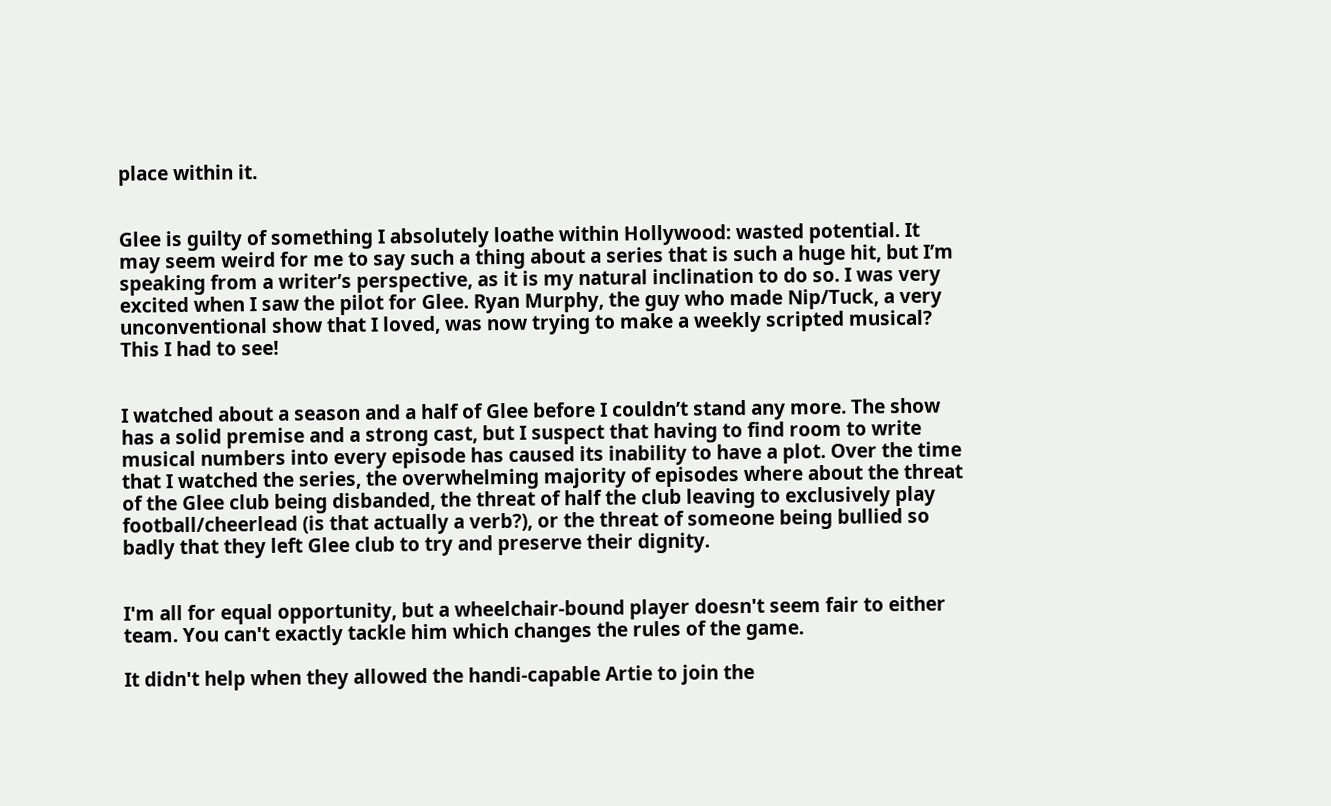place within it.


Glee is guilty of something I absolutely loathe within Hollywood: wasted potential. It may seem weird for me to say such a thing about a series that is such a huge hit, but I’m speaking from a writer’s perspective, as it is my natural inclination to do so. I was very excited when I saw the pilot for Glee. Ryan Murphy, the guy who made Nip/Tuck, a very unconventional show that I loved, was now trying to make a weekly scripted musical? This I had to see!


I watched about a season and a half of Glee before I couldn’t stand any more. The show has a solid premise and a strong cast, but I suspect that having to find room to write musical numbers into every episode has caused its inability to have a plot. Over the time that I watched the series, the overwhelming majority of episodes where about the threat of the Glee club being disbanded, the threat of half the club leaving to exclusively play football/cheerlead (is that actually a verb?), or the threat of someone being bullied so badly that they left Glee club to try and preserve their dignity.


I'm all for equal opportunity, but a wheelchair-bound player doesn't seem fair to either team. You can't exactly tackle him which changes the rules of the game.

It didn't help when they allowed the handi-capable Artie to join the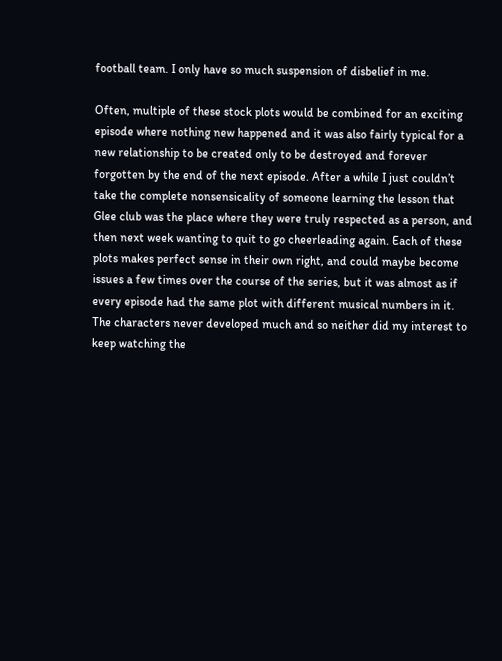football team. I only have so much suspension of disbelief in me.

Often, multiple of these stock plots would be combined for an exciting episode where nothing new happened and it was also fairly typical for a new relationship to be created only to be destroyed and forever forgotten by the end of the next episode. After a while I just couldn’t take the complete nonsensicality of someone learning the lesson that Glee club was the place where they were truly respected as a person, and then next week wanting to quit to go cheerleading again. Each of these plots makes perfect sense in their own right, and could maybe become issues a few times over the course of the series, but it was almost as if every episode had the same plot with different musical numbers in it. The characters never developed much and so neither did my interest to keep watching the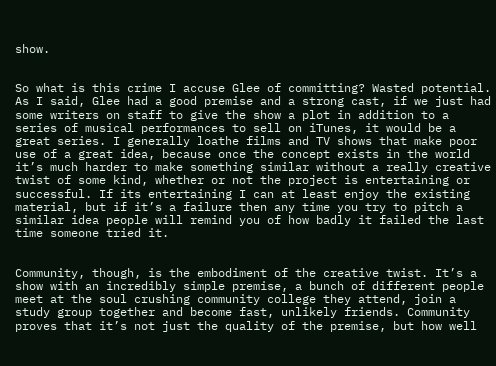show.


So what is this crime I accuse Glee of committing? Wasted potential. As I said, Glee had a good premise and a strong cast, if we just had some writers on staff to give the show a plot in addition to a series of musical performances to sell on iTunes, it would be a great series. I generally loathe films and TV shows that make poor use of a great idea, because once the concept exists in the world it’s much harder to make something similar without a really creative twist of some kind, whether or not the project is entertaining or successful. If its entertaining I can at least enjoy the existing material, but if it’s a failure then any time you try to pitch a similar idea people will remind you of how badly it failed the last time someone tried it.


Community, though, is the embodiment of the creative twist. It’s a show with an incredibly simple premise, a bunch of different people meet at the soul crushing community college they attend, join a study group together and become fast, unlikely friends. Community proves that it’s not just the quality of the premise, but how well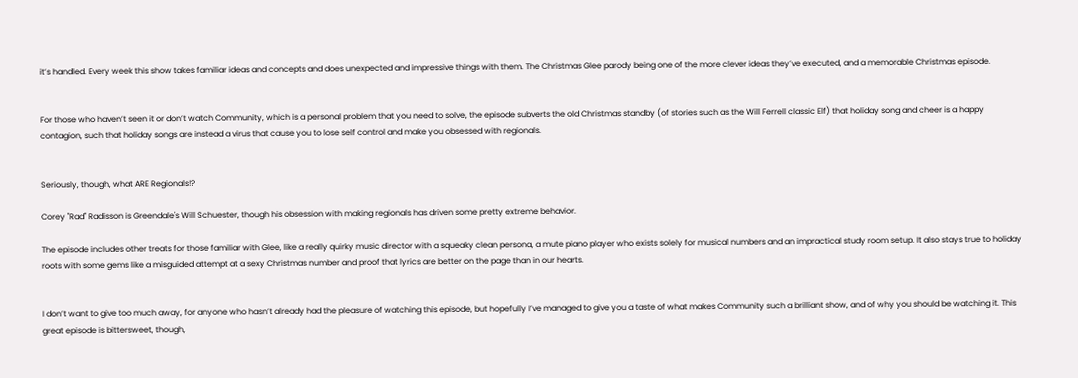it’s handled. Every week this show takes familiar ideas and concepts and does unexpected and impressive things with them. The Christmas Glee parody being one of the more clever ideas they’ve executed, and a memorable Christmas episode.


For those who haven’t seen it or don’t watch Community, which is a personal problem that you need to solve, the episode subverts the old Christmas standby (of stories such as the Will Ferrell classic Elf) that holiday song and cheer is a happy contagion, such that holiday songs are instead a virus that cause you to lose self control and make you obsessed with regionals.


Seriously, though, what ARE Regionals!?

Corey "Rad" Radisson is Greendale's Will Schuester, though his obsession with making regionals has driven some pretty extreme behavior.

The episode includes other treats for those familiar with Glee, like a really quirky music director with a squeaky clean persona, a mute piano player who exists solely for musical numbers and an impractical study room setup. It also stays true to holiday roots with some gems like a misguided attempt at a sexy Christmas number and proof that lyrics are better on the page than in our hearts.


I don’t want to give too much away, for anyone who hasn’t already had the pleasure of watching this episode, but hopefully I’ve managed to give you a taste of what makes Community such a brilliant show, and of why you should be watching it. This great episode is bittersweet, though,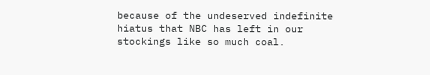because of the undeserved indefinite hiatus that NBC has left in our stockings like so much coal.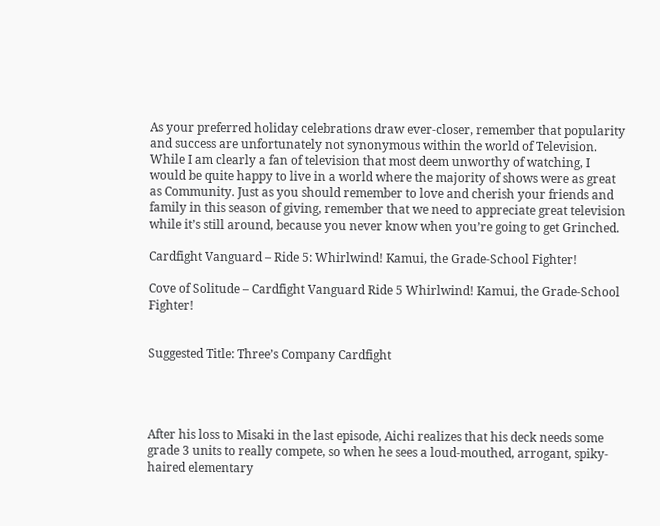As your preferred holiday celebrations draw ever-closer, remember that popularity and success are unfortunately not synonymous within the world of Television. While I am clearly a fan of television that most deem unworthy of watching, I would be quite happy to live in a world where the majority of shows were as great as Community. Just as you should remember to love and cherish your friends and family in this season of giving, remember that we need to appreciate great television while it’s still around, because you never know when you’re going to get Grinched.

Cardfight Vanguard – Ride 5: Whirlwind! Kamui, the Grade-School Fighter!

Cove of Solitude – Cardfight Vanguard Ride 5 Whirlwind! Kamui, the Grade-School Fighter!


Suggested Title: Three’s Company Cardfight




After his loss to Misaki in the last episode, Aichi realizes that his deck needs some grade 3 units to really compete, so when he sees a loud-mouthed, arrogant, spiky-haired elementary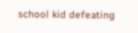school kid defeating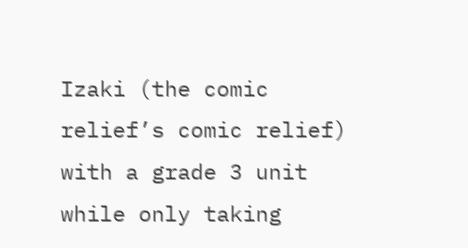Izaki (the comic relief’s comic relief) with a grade 3 unit while only taking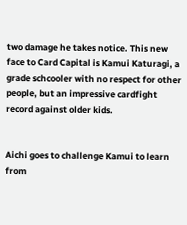two damage he takes notice. This new face to Card Capital is Kamui Katuragi, a grade schcooler with no respect for other people, but an impressive cardfight record against older kids.


Aichi goes to challenge Kamui to learn from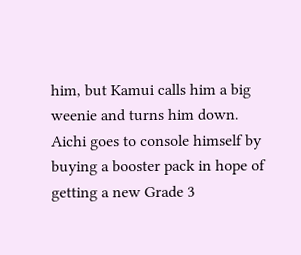him, but Kamui calls him a big weenie and turns him down. Aichi goes to console himself by buying a booster pack in hope of getting a new Grade 3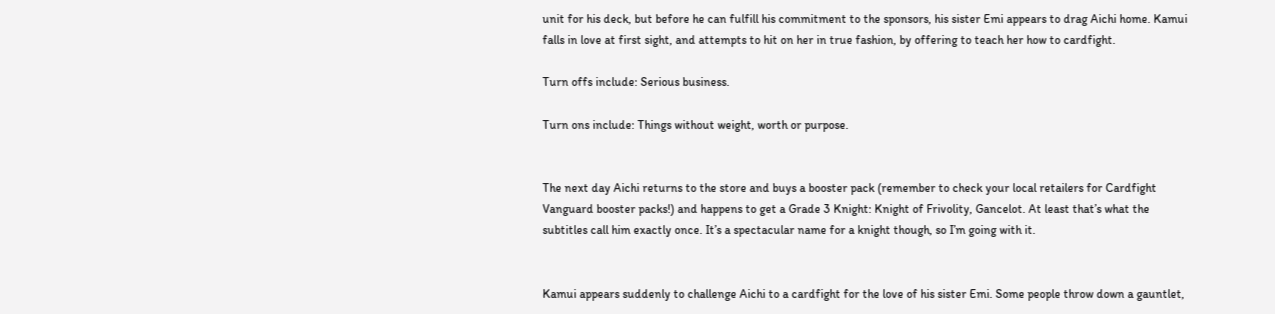unit for his deck, but before he can fulfill his commitment to the sponsors, his sister Emi appears to drag Aichi home. Kamui falls in love at first sight, and attempts to hit on her in true fashion, by offering to teach her how to cardfight.

Turn offs include: Serious business.

Turn ons include: Things without weight, worth or purpose.


The next day Aichi returns to the store and buys a booster pack (remember to check your local retailers for Cardfight Vanguard booster packs!) and happens to get a Grade 3 Knight: Knight of Frivolity, Gancelot. At least that’s what the subtitles call him exactly once. It’s a spectacular name for a knight though, so I’m going with it.


Kamui appears suddenly to challenge Aichi to a cardfight for the love of his sister Emi. Some people throw down a gauntlet,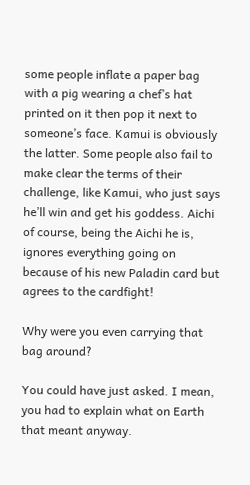some people inflate a paper bag with a pig wearing a chef’s hat printed on it then pop it next to someone’s face. Kamui is obviously the latter. Some people also fail to make clear the terms of their challenge, like Kamui, who just says he’ll win and get his goddess. Aichi of course, being the Aichi he is, ignores everything going on because of his new Paladin card but agrees to the cardfight!

Why were you even carrying that bag around?

You could have just asked. I mean, you had to explain what on Earth that meant anyway.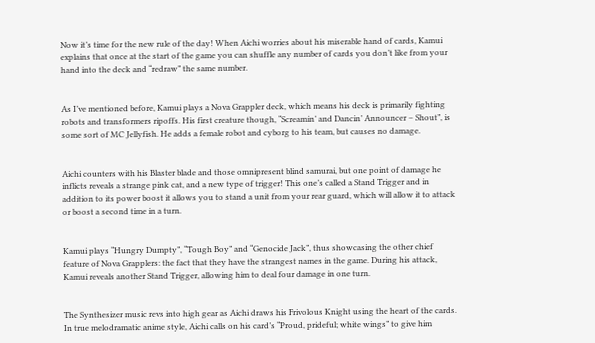Now it’s time for the new rule of the day! When Aichi worries about his miserable hand of cards, Kamui explains that once at the start of the game you can shuffle any number of cards you don’t like from your hand into the deck and “redraw” the same number.


As I’ve mentioned before, Kamui plays a Nova Grappler deck, which means his deck is primarily fighting robots and transformers ripoffs. His first creature though, “Screamin’ and Dancin’ Announcer – Shout”, is some sort of MC Jellyfish. He adds a female robot and cyborg to his team, but causes no damage.


Aichi counters with his Blaster blade and those omnipresent blind samurai, but one point of damage he inflicts reveals a strange pink cat, and a new type of trigger! This one’s called a Stand Trigger and in addition to its power boost it allows you to stand a unit from your rear guard, which will allow it to attack or boost a second time in a turn.


Kamui plays “Hungry Dumpty”, “Tough Boy” and “Genocide Jack”, thus showcasing the other chief feature of Nova Grapplers: the fact that they have the strangest names in the game. During his attack, Kamui reveals another Stand Trigger, allowing him to deal four damage in one turn.


The Synthesizer music revs into high gear as Aichi draws his Frivolous Knight using the heart of the cards. In true melodramatic anime style, Aichi calls on his card’s “Proud, prideful; white wings” to give him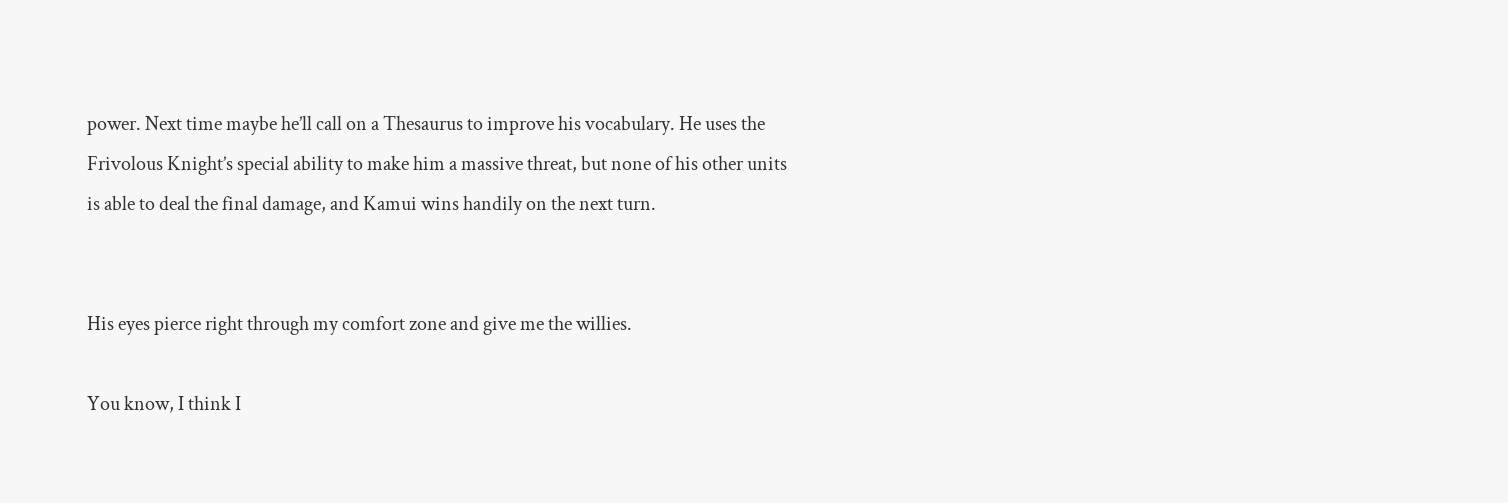power. Next time maybe he’ll call on a Thesaurus to improve his vocabulary. He uses the Frivolous Knight’s special ability to make him a massive threat, but none of his other units is able to deal the final damage, and Kamui wins handily on the next turn.


His eyes pierce right through my comfort zone and give me the willies.

You know, I think I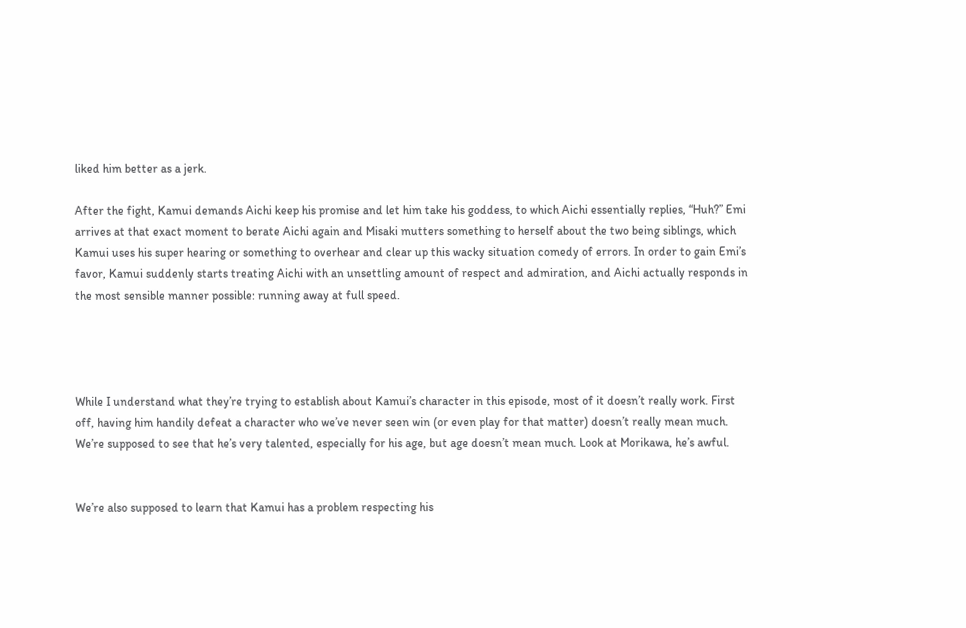liked him better as a jerk.

After the fight, Kamui demands Aichi keep his promise and let him take his goddess, to which Aichi essentially replies, “Huh?” Emi arrives at that exact moment to berate Aichi again and Misaki mutters something to herself about the two being siblings, which Kamui uses his super hearing or something to overhear and clear up this wacky situation comedy of errors. In order to gain Emi’s favor, Kamui suddenly starts treating Aichi with an unsettling amount of respect and admiration, and Aichi actually responds in the most sensible manner possible: running away at full speed.




While I understand what they’re trying to establish about Kamui’s character in this episode, most of it doesn’t really work. First off, having him handily defeat a character who we’ve never seen win (or even play for that matter) doesn’t really mean much. We’re supposed to see that he’s very talented, especially for his age, but age doesn’t mean much. Look at Morikawa, he’s awful.


We’re also supposed to learn that Kamui has a problem respecting his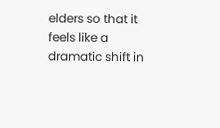elders so that it feels like a dramatic shift in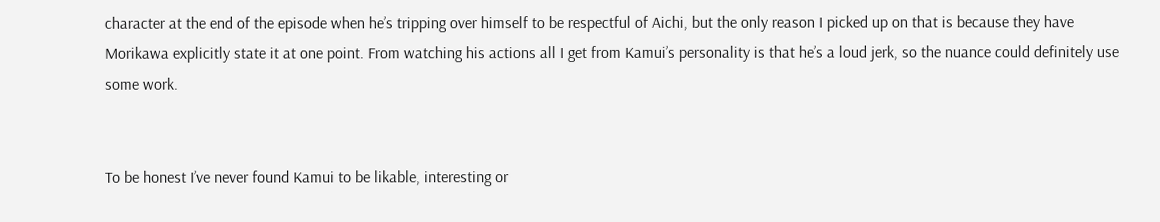character at the end of the episode when he’s tripping over himself to be respectful of Aichi, but the only reason I picked up on that is because they have Morikawa explicitly state it at one point. From watching his actions all I get from Kamui’s personality is that he’s a loud jerk, so the nuance could definitely use some work.


To be honest I’ve never found Kamui to be likable, interesting or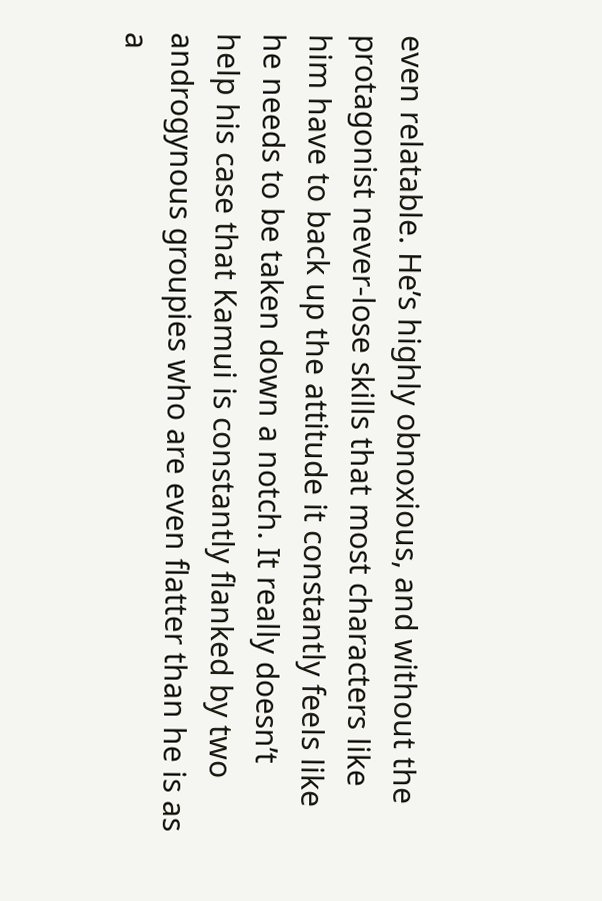even relatable. He’s highly obnoxious, and without the protagonist never-lose skills that most characters like him have to back up the attitude it constantly feels like he needs to be taken down a notch. It really doesn’t help his case that Kamui is constantly flanked by two androgynous groupies who are even flatter than he is as a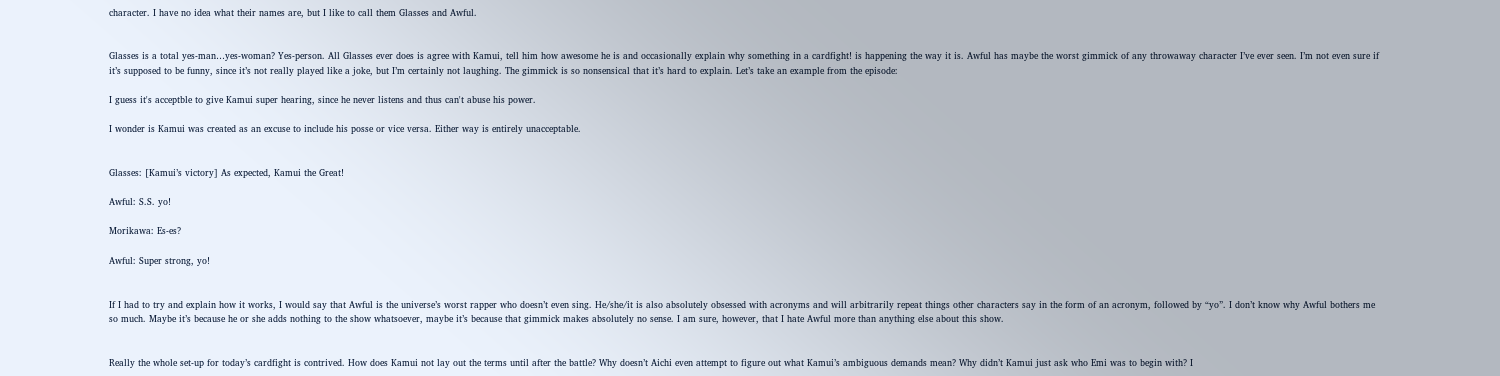character. I have no idea what their names are, but I like to call them Glasses and Awful.


Glasses is a total yes-man…yes-woman? Yes-person. All Glasses ever does is agree with Kamui, tell him how awesome he is and occasionally explain why something in a cardfight! is happening the way it is. Awful has maybe the worst gimmick of any throwaway character I’ve ever seen. I’m not even sure if it’s supposed to be funny, since it’s not really played like a joke, but I’m certainly not laughing. The gimmick is so nonsensical that it’s hard to explain. Let’s take an example from the episode:

I guess it's acceptble to give Kamui super hearing, since he never listens and thus can't abuse his power.

I wonder is Kamui was created as an excuse to include his posse or vice versa. Either way is entirely unacceptable.


Glasses: [Kamui’s victory] As expected, Kamui the Great!

Awful: S.S. yo!

Morikawa: Es-es?

Awful: Super strong, yo!


If I had to try and explain how it works, I would say that Awful is the universe’s worst rapper who doesn’t even sing. He/she/it is also absolutely obsessed with acronyms and will arbitrarily repeat things other characters say in the form of an acronym, followed by “yo”. I don’t know why Awful bothers me so much. Maybe it’s because he or she adds nothing to the show whatsoever, maybe it’s because that gimmick makes absolutely no sense. I am sure, however, that I hate Awful more than anything else about this show.


Really the whole set-up for today’s cardfight is contrived. How does Kamui not lay out the terms until after the battle? Why doesn’t Aichi even attempt to figure out what Kamui’s ambiguous demands mean? Why didn’t Kamui just ask who Emi was to begin with? I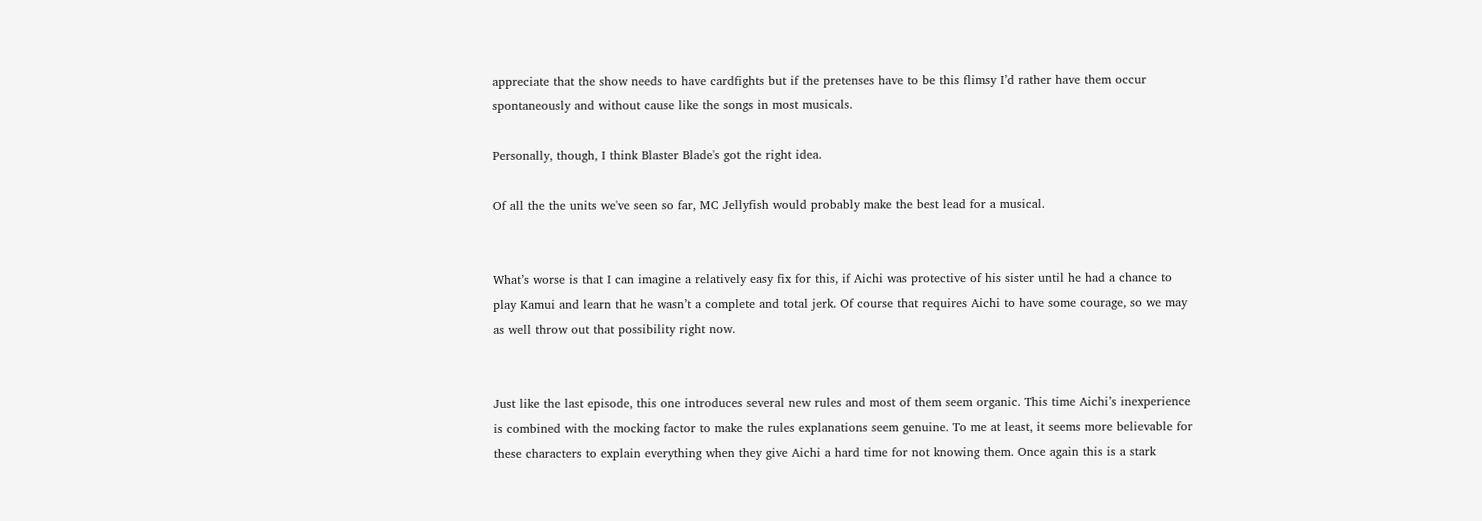appreciate that the show needs to have cardfights but if the pretenses have to be this flimsy I’d rather have them occur spontaneously and without cause like the songs in most musicals.

Personally, though, I think Blaster Blade's got the right idea.

Of all the the units we've seen so far, MC Jellyfish would probably make the best lead for a musical.


What’s worse is that I can imagine a relatively easy fix for this, if Aichi was protective of his sister until he had a chance to play Kamui and learn that he wasn’t a complete and total jerk. Of course that requires Aichi to have some courage, so we may as well throw out that possibility right now.


Just like the last episode, this one introduces several new rules and most of them seem organic. This time Aichi’s inexperience is combined with the mocking factor to make the rules explanations seem genuine. To me at least, it seems more believable for these characters to explain everything when they give Aichi a hard time for not knowing them. Once again this is a stark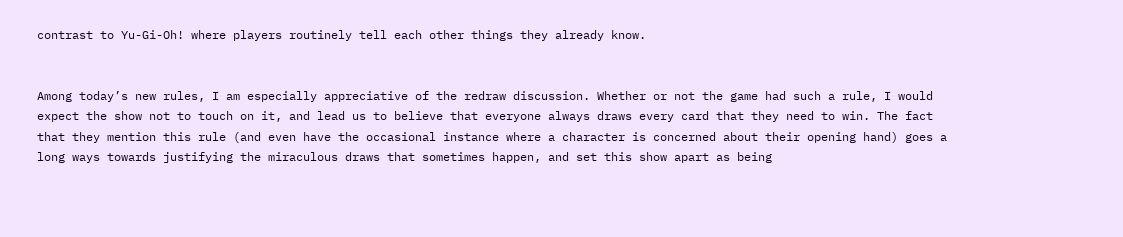contrast to Yu-Gi-Oh! where players routinely tell each other things they already know.


Among today’s new rules, I am especially appreciative of the redraw discussion. Whether or not the game had such a rule, I would expect the show not to touch on it, and lead us to believe that everyone always draws every card that they need to win. The fact that they mention this rule (and even have the occasional instance where a character is concerned about their opening hand) goes a long ways towards justifying the miraculous draws that sometimes happen, and set this show apart as being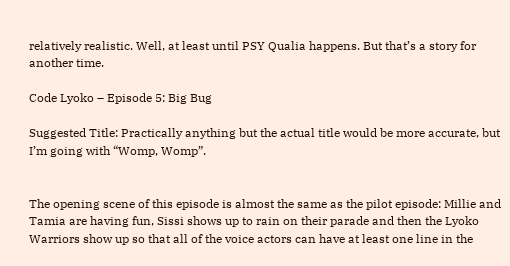relatively realistic. Well, at least until PSY Qualia happens. But that’s a story for another time.

Code Lyoko – Episode 5: Big Bug

Suggested Title: Practically anything but the actual title would be more accurate, but I’m going with “Womp, Womp”.


The opening scene of this episode is almost the same as the pilot episode: Millie and Tamia are having fun, Sissi shows up to rain on their parade and then the Lyoko Warriors show up so that all of the voice actors can have at least one line in the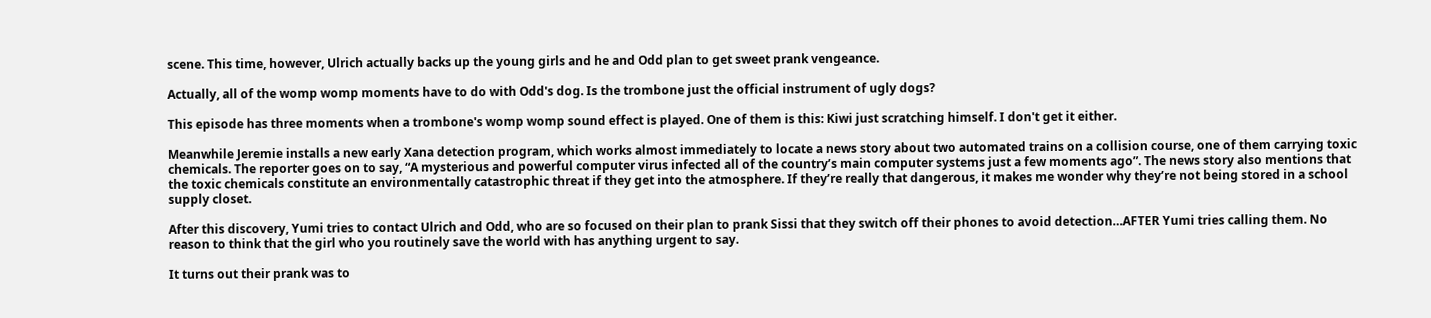scene. This time, however, Ulrich actually backs up the young girls and he and Odd plan to get sweet prank vengeance.

Actually, all of the womp womp moments have to do with Odd's dog. Is the trombone just the official instrument of ugly dogs?

This episode has three moments when a trombone's womp womp sound effect is played. One of them is this: Kiwi just scratching himself. I don't get it either.

Meanwhile Jeremie installs a new early Xana detection program, which works almost immediately to locate a news story about two automated trains on a collision course, one of them carrying toxic chemicals. The reporter goes on to say, “A mysterious and powerful computer virus infected all of the country’s main computer systems just a few moments ago”. The news story also mentions that the toxic chemicals constitute an environmentally catastrophic threat if they get into the atmosphere. If they’re really that dangerous, it makes me wonder why they’re not being stored in a school supply closet.

After this discovery, Yumi tries to contact Ulrich and Odd, who are so focused on their plan to prank Sissi that they switch off their phones to avoid detection…AFTER Yumi tries calling them. No reason to think that the girl who you routinely save the world with has anything urgent to say.

It turns out their prank was to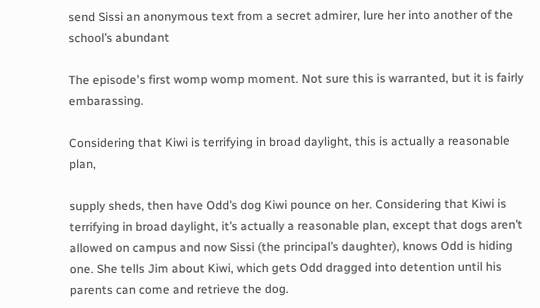send Sissi an anonymous text from a secret admirer, lure her into another of the school’s abundant

The episode's first womp womp moment. Not sure this is warranted, but it is fairly embarassing.

Considering that Kiwi is terrifying in broad daylight, this is actually a reasonable plan,

supply sheds, then have Odd’s dog Kiwi pounce on her. Considering that Kiwi is terrifying in broad daylight, it’s actually a reasonable plan, except that dogs aren’t allowed on campus and now Sissi (the principal’s daughter), knows Odd is hiding one. She tells Jim about Kiwi, which gets Odd dragged into detention until his parents can come and retrieve the dog.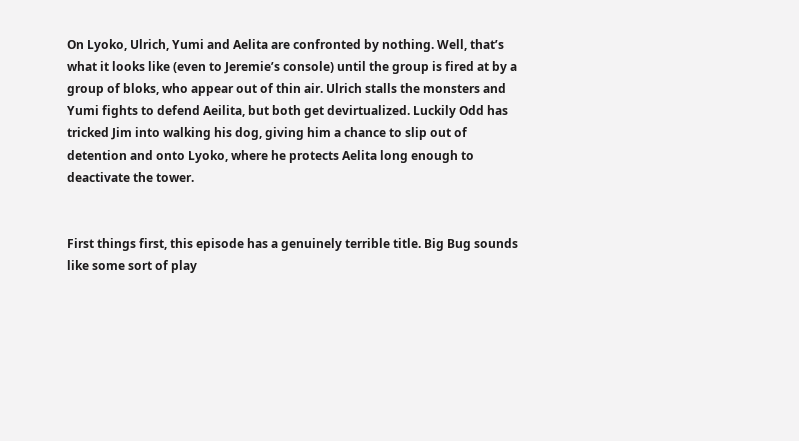On Lyoko, Ulrich, Yumi and Aelita are confronted by nothing. Well, that’s what it looks like (even to Jeremie’s console) until the group is fired at by a group of bloks, who appear out of thin air. Ulrich stalls the monsters and Yumi fights to defend Aeilita, but both get devirtualized. Luckily Odd has tricked Jim into walking his dog, giving him a chance to slip out of detention and onto Lyoko, where he protects Aelita long enough to deactivate the tower.


First things first, this episode has a genuinely terrible title. Big Bug sounds like some sort of play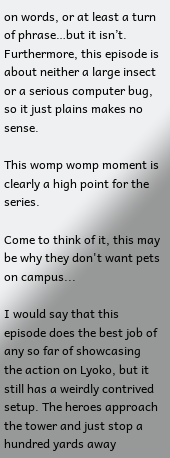on words, or at least a turn of phrase…but it isn’t. Furthermore, this episode is about neither a large insect or a serious computer bug, so it just plains makes no sense.

This womp womp moment is clearly a high point for the series.

Come to think of it, this may be why they don't want pets on campus...

I would say that this episode does the best job of any so far of showcasing the action on Lyoko, but it still has a weirdly contrived setup. The heroes approach the tower and just stop a hundred yards away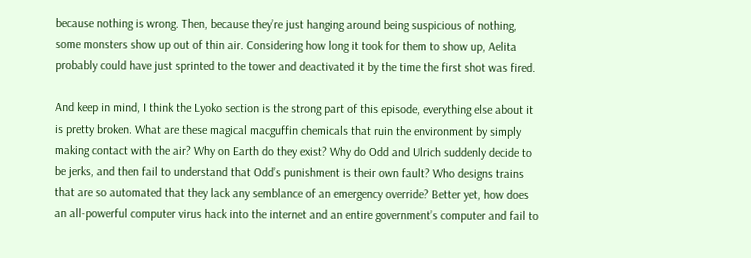because nothing is wrong. Then, because they’re just hanging around being suspicious of nothing, some monsters show up out of thin air. Considering how long it took for them to show up, Aelita probably could have just sprinted to the tower and deactivated it by the time the first shot was fired.

And keep in mind, I think the Lyoko section is the strong part of this episode, everything else about it is pretty broken. What are these magical macguffin chemicals that ruin the environment by simply making contact with the air? Why on Earth do they exist? Why do Odd and Ulrich suddenly decide to be jerks, and then fail to understand that Odd’s punishment is their own fault? Who designs trains that are so automated that they lack any semblance of an emergency override? Better yet, how does an all-powerful computer virus hack into the internet and an entire government’s computer and fail to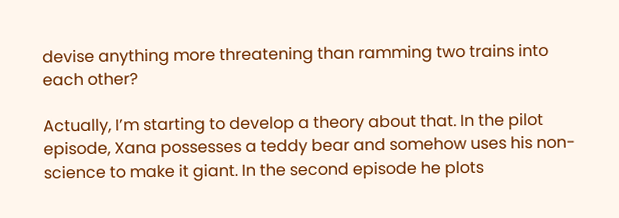devise anything more threatening than ramming two trains into each other?

Actually, I’m starting to develop a theory about that. In the pilot episode, Xana possesses a teddy bear and somehow uses his non-science to make it giant. In the second episode he plots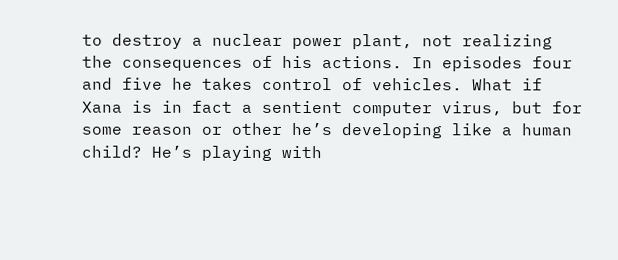to destroy a nuclear power plant, not realizing the consequences of his actions. In episodes four and five he takes control of vehicles. What if Xana is in fact a sentient computer virus, but for some reason or other he’s developing like a human child? He’s playing with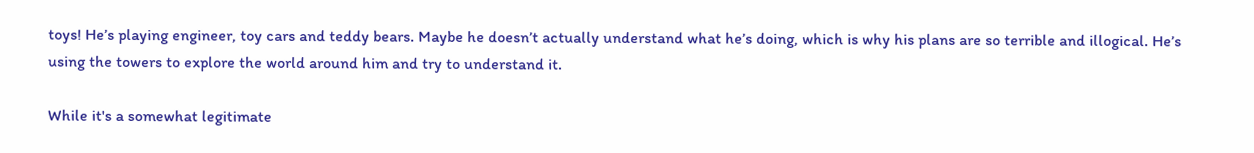toys! He’s playing engineer, toy cars and teddy bears. Maybe he doesn’t actually understand what he’s doing, which is why his plans are so terrible and illogical. He’s using the towers to explore the world around him and try to understand it.

While it's a somewhat legitimate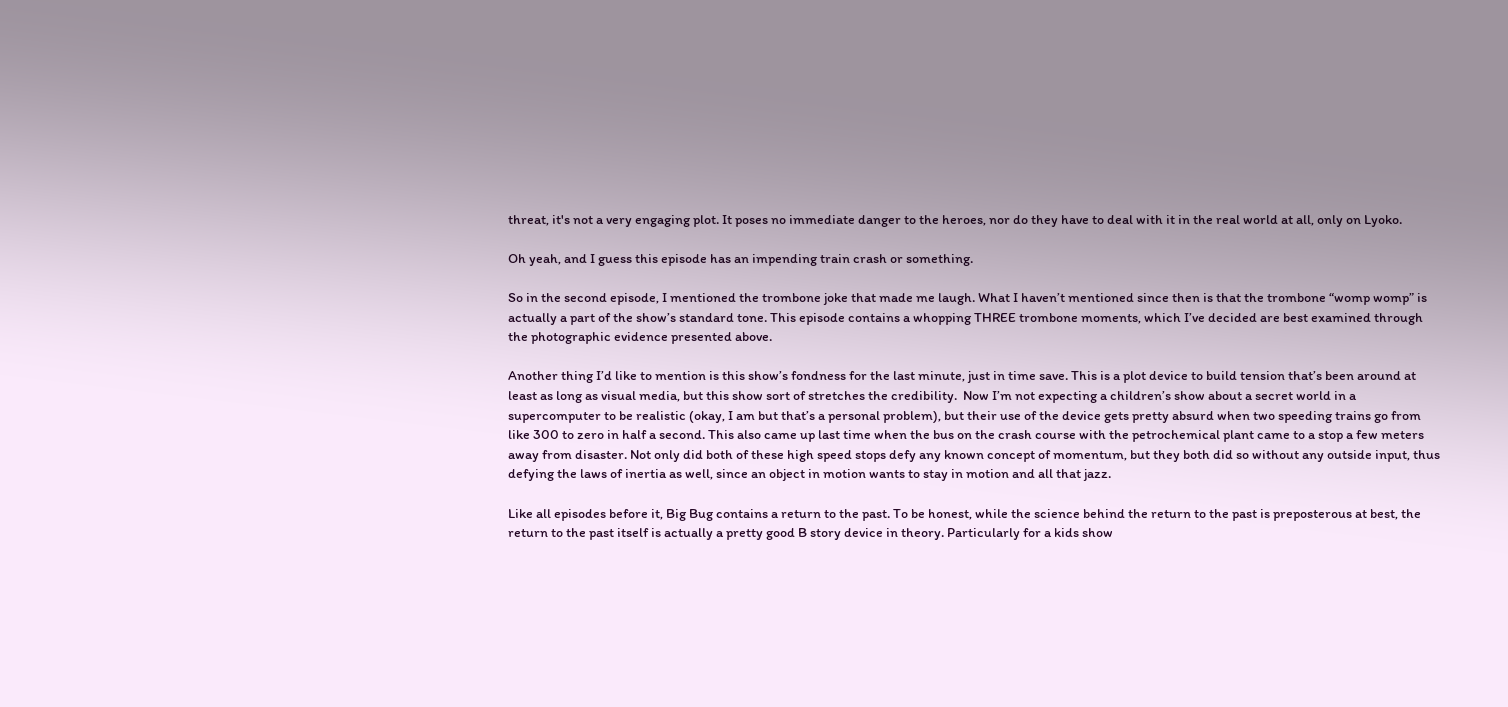threat, it's not a very engaging plot. It poses no immediate danger to the heroes, nor do they have to deal with it in the real world at all, only on Lyoko.

Oh yeah, and I guess this episode has an impending train crash or something.

So in the second episode, I mentioned the trombone joke that made me laugh. What I haven’t mentioned since then is that the trombone “womp womp” is actually a part of the show’s standard tone. This episode contains a whopping THREE trombone moments, which I’ve decided are best examined through the photographic evidence presented above.

Another thing I’d like to mention is this show’s fondness for the last minute, just in time save. This is a plot device to build tension that’s been around at least as long as visual media, but this show sort of stretches the credibility.  Now I’m not expecting a children’s show about a secret world in a supercomputer to be realistic (okay, I am but that’s a personal problem), but their use of the device gets pretty absurd when two speeding trains go from like 300 to zero in half a second. This also came up last time when the bus on the crash course with the petrochemical plant came to a stop a few meters away from disaster. Not only did both of these high speed stops defy any known concept of momentum, but they both did so without any outside input, thus defying the laws of inertia as well, since an object in motion wants to stay in motion and all that jazz.

Like all episodes before it, Big Bug contains a return to the past. To be honest, while the science behind the return to the past is preposterous at best, the return to the past itself is actually a pretty good B story device in theory. Particularly for a kids show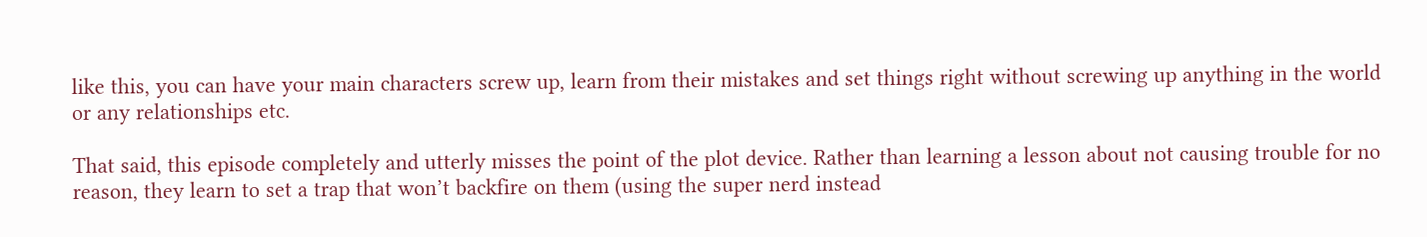like this, you can have your main characters screw up, learn from their mistakes and set things right without screwing up anything in the world or any relationships etc.

That said, this episode completely and utterly misses the point of the plot device. Rather than learning a lesson about not causing trouble for no reason, they learn to set a trap that won’t backfire on them (using the super nerd instead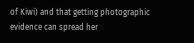of Kiwi) and that getting photographic evidence can spread her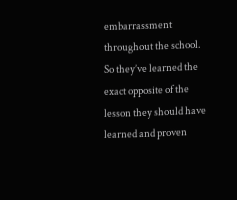embarrassment throughout the school. So they’ve learned the exact opposite of the lesson they should have learned and proven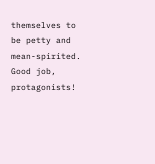themselves to be petty and mean-spirited. Good job, protagonists!